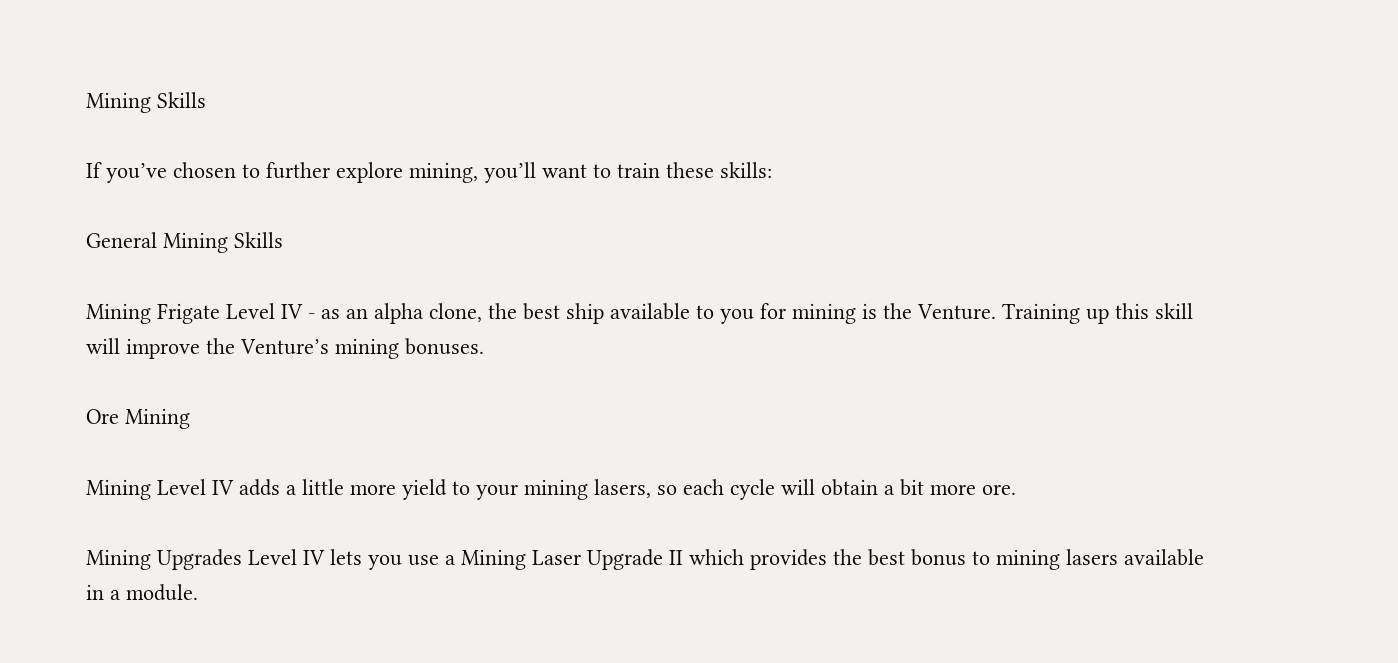Mining Skills

If you’ve chosen to further explore mining, you’ll want to train these skills:

General Mining Skills

Mining Frigate Level IV - as an alpha clone, the best ship available to you for mining is the Venture. Training up this skill will improve the Venture’s mining bonuses.

Ore Mining

Mining Level IV adds a little more yield to your mining lasers, so each cycle will obtain a bit more ore.

Mining Upgrades Level IV lets you use a Mining Laser Upgrade II which provides the best bonus to mining lasers available in a module.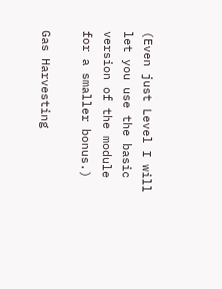(Even just Level I will let you use the basic version of the module for a smaller bonus.)

Gas Harvesting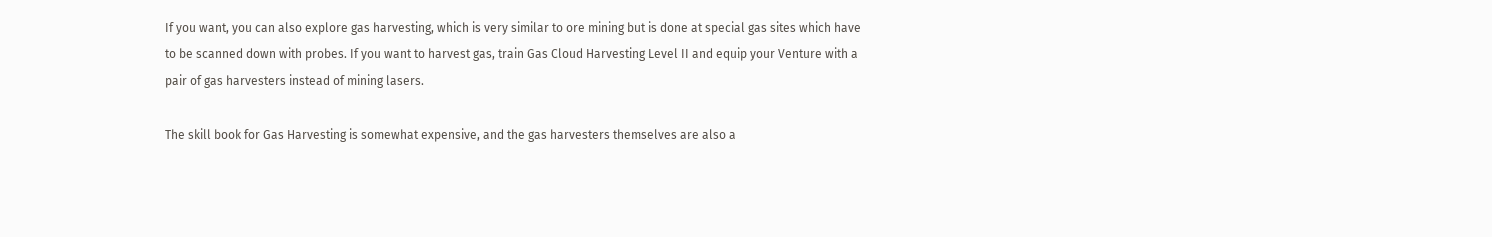If you want, you can also explore gas harvesting, which is very similar to ore mining but is done at special gas sites which have to be scanned down with probes. If you want to harvest gas, train Gas Cloud Harvesting Level II and equip your Venture with a pair of gas harvesters instead of mining lasers.

The skill book for Gas Harvesting is somewhat expensive, and the gas harvesters themselves are also a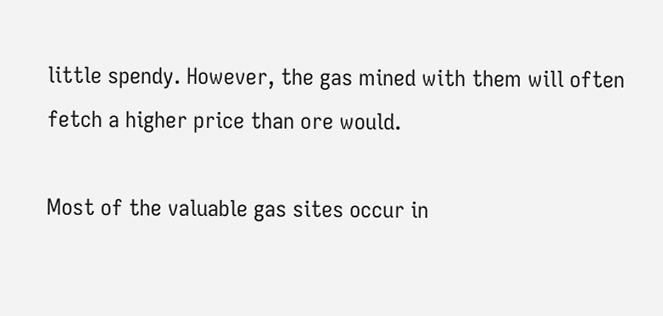little spendy. However, the gas mined with them will often fetch a higher price than ore would.

Most of the valuable gas sites occur in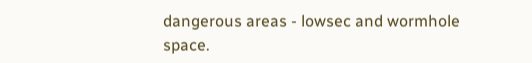dangerous areas - lowsec and wormhole space.